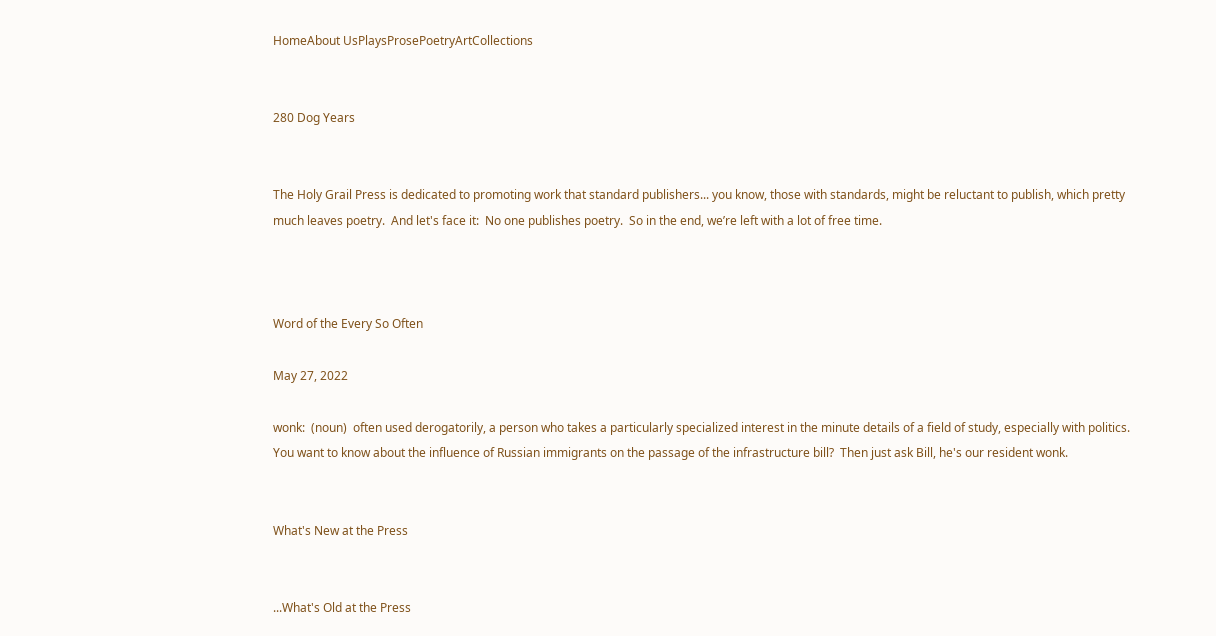HomeAbout UsPlaysProsePoetryArtCollections


280 Dog Years


The Holy Grail Press is dedicated to promoting work that standard publishers... you know, those with standards, might be reluctant to publish, which pretty much leaves poetry.  And let's face it:  No one publishes poetry.  So in the end, we’re left with a lot of free time.



Word of the Every So Often

May 27, 2022

wonk:  (noun)  often used derogatorily, a person who takes a particularly specialized interest in the minute details of a field of study, especially with politics.  You want to know about the influence of Russian immigrants on the passage of the infrastructure bill?  Then just ask Bill, he's our resident wonk.


What's New at the Press


...What's Old at the Press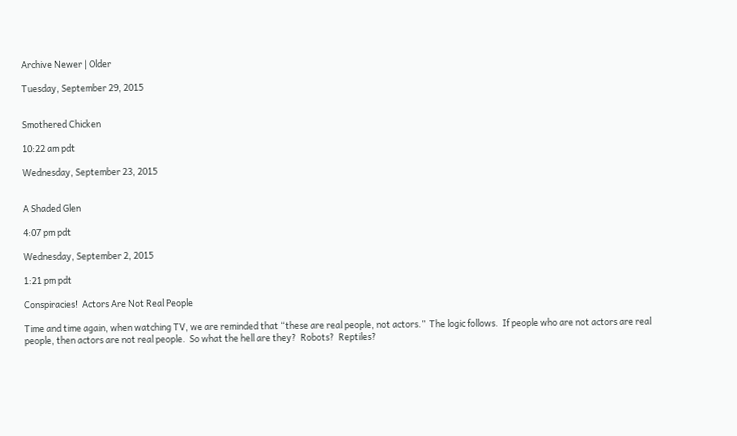Archive Newer | Older

Tuesday, September 29, 2015


Smothered Chicken

10:22 am pdt

Wednesday, September 23, 2015


A Shaded Glen

4:07 pm pdt

Wednesday, September 2, 2015

1:21 pm pdt

Conspiracies!  Actors Are Not Real People

Time and time again, when watching TV, we are reminded that “these are real people, not actors.”  The logic follows.  If people who are not actors are real people, then actors are not real people.  So what the hell are they?  Robots?  Reptiles?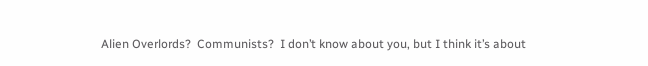Alien Overlords?  Communists?  I don’t know about you, but I think it’s about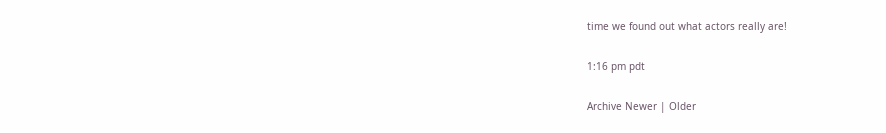time we found out what actors really are!

1:16 pm pdt

Archive Newer | Older